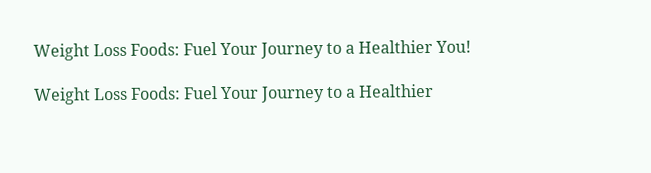Weight Loss Foods: Fuel Your Journey to a Healthier You!

Weight Loss Foods: Fuel Your Journey to a Healthier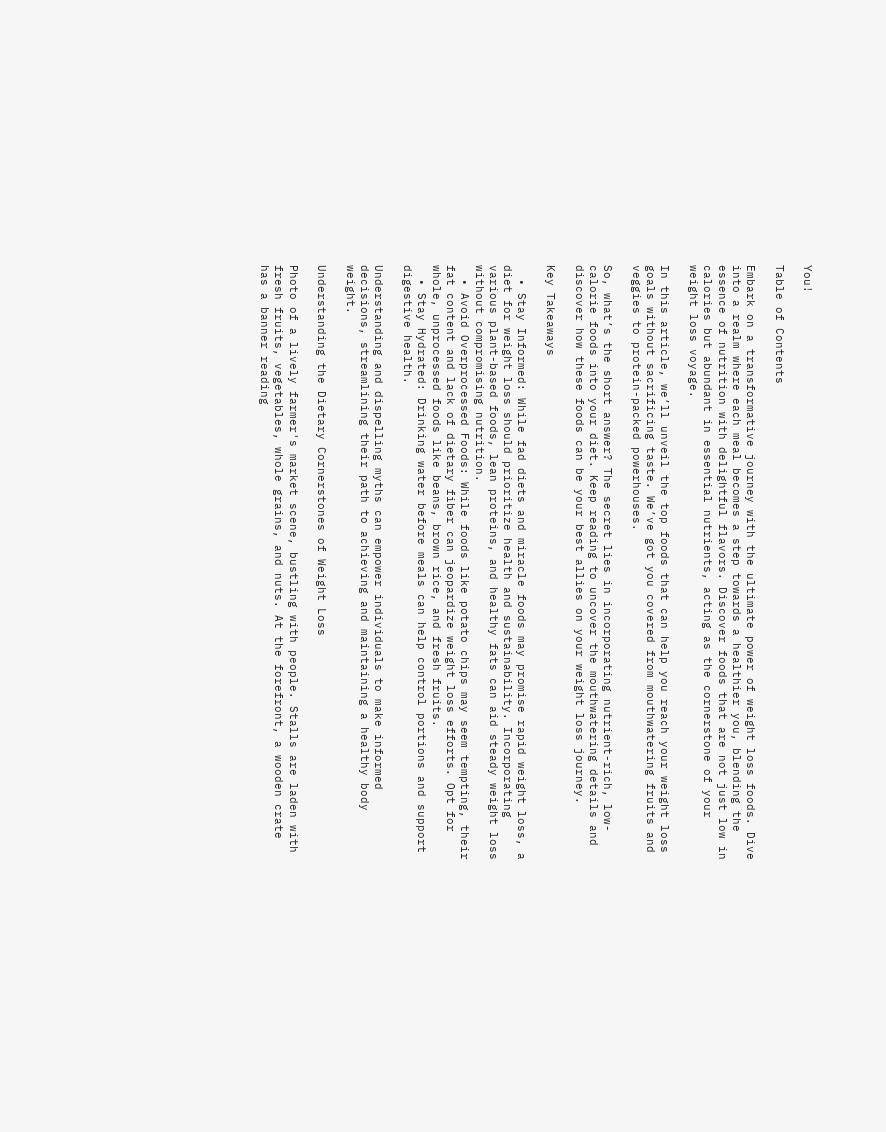You!

Table of Contents

Embark on a transformative journey with the ultimate power of weight loss foods. Dive into a realm where each meal becomes a step towards a healthier you, blending the essence of nutrition with delightful flavors. Discover foods that are not just low in calories but abundant in essential nutrients, acting as the cornerstone of your weight loss voyage.

In this article, we’ll unveil the top foods that can help you reach your weight loss goals without sacrificing taste. We’ve got you covered from mouthwatering fruits and veggies to protein-packed powerhouses.

So, what’s the short answer? The secret lies in incorporating nutrient-rich, low-calorie foods into your diet. Keep reading to uncover the mouthwatering details and discover how these foods can be your best allies on your weight loss journey.

Key Takeaways

  • Stay Informed: While fad diets and miracle foods may promise rapid weight loss, a diet for weight loss should prioritize health and sustainability. Incorporating various plant-based foods, lean proteins, and healthy fats can aid steady weight loss without compromising nutrition.
  • Avoid Overprocessed Foods: While foods like potato chips may seem tempting, their fat content and lack of dietary fiber can jeopardize weight loss efforts. Opt for whole, unprocessed foods like beans, brown rice, and fresh fruits.
  • Stay Hydrated: Drinking water before meals can help control portions and support digestive health.

Understanding and dispelling myths can empower individuals to make informed decisions, streamlining their path to achieving and maintaining a healthy body weight.

Understanding the Dietary Cornerstones of Weight Loss

Photo of a lively farmer's market scene, bustling with people. Stalls are laden with fresh fruits, vegetables, whole grains, and nuts. At the forefront, a wooden crate has a banner reading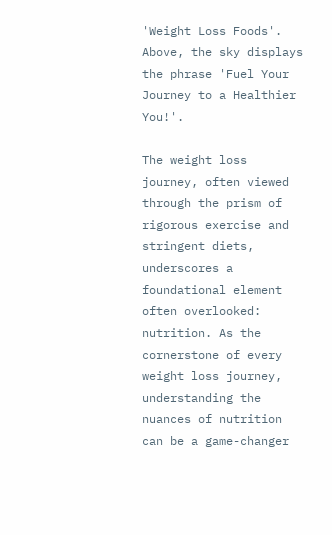'Weight Loss Foods'. Above, the sky displays the phrase 'Fuel Your Journey to a Healthier You!'.

The weight loss journey, often viewed through the prism of rigorous exercise and stringent diets, underscores a foundational element often overlooked: nutrition. As the cornerstone of every weight loss journey, understanding the nuances of nutrition can be a game-changer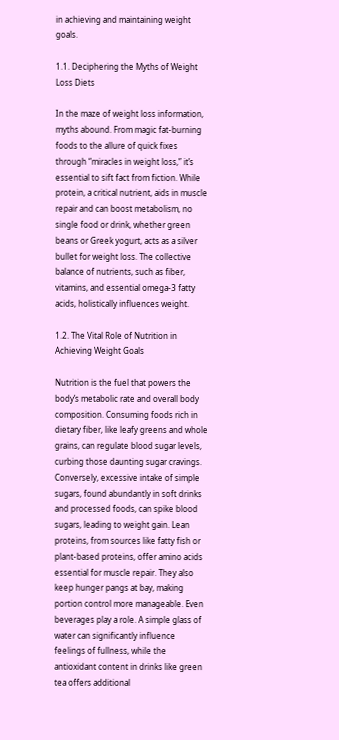in achieving and maintaining weight goals.

1.1. Deciphering the Myths of Weight Loss Diets

In the maze of weight loss information, myths abound. From magic fat-burning foods to the allure of quick fixes through “miracles in weight loss,” it’s essential to sift fact from fiction. While protein, a critical nutrient, aids in muscle repair and can boost metabolism, no single food or drink, whether green beans or Greek yogurt, acts as a silver bullet for weight loss. The collective balance of nutrients, such as fiber, vitamins, and essential omega-3 fatty acids, holistically influences weight.

1.2. The Vital Role of Nutrition in Achieving Weight Goals

Nutrition is the fuel that powers the body’s metabolic rate and overall body composition. Consuming foods rich in dietary fiber, like leafy greens and whole grains, can regulate blood sugar levels, curbing those daunting sugar cravings. Conversely, excessive intake of simple sugars, found abundantly in soft drinks and processed foods, can spike blood sugars, leading to weight gain. Lean proteins, from sources like fatty fish or plant-based proteins, offer amino acids essential for muscle repair. They also keep hunger pangs at bay, making portion control more manageable. Even beverages play a role. A simple glass of water can significantly influence feelings of fullness, while the antioxidant content in drinks like green tea offers additional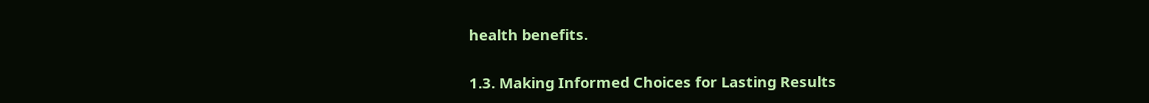health benefits.

1.3. Making Informed Choices for Lasting Results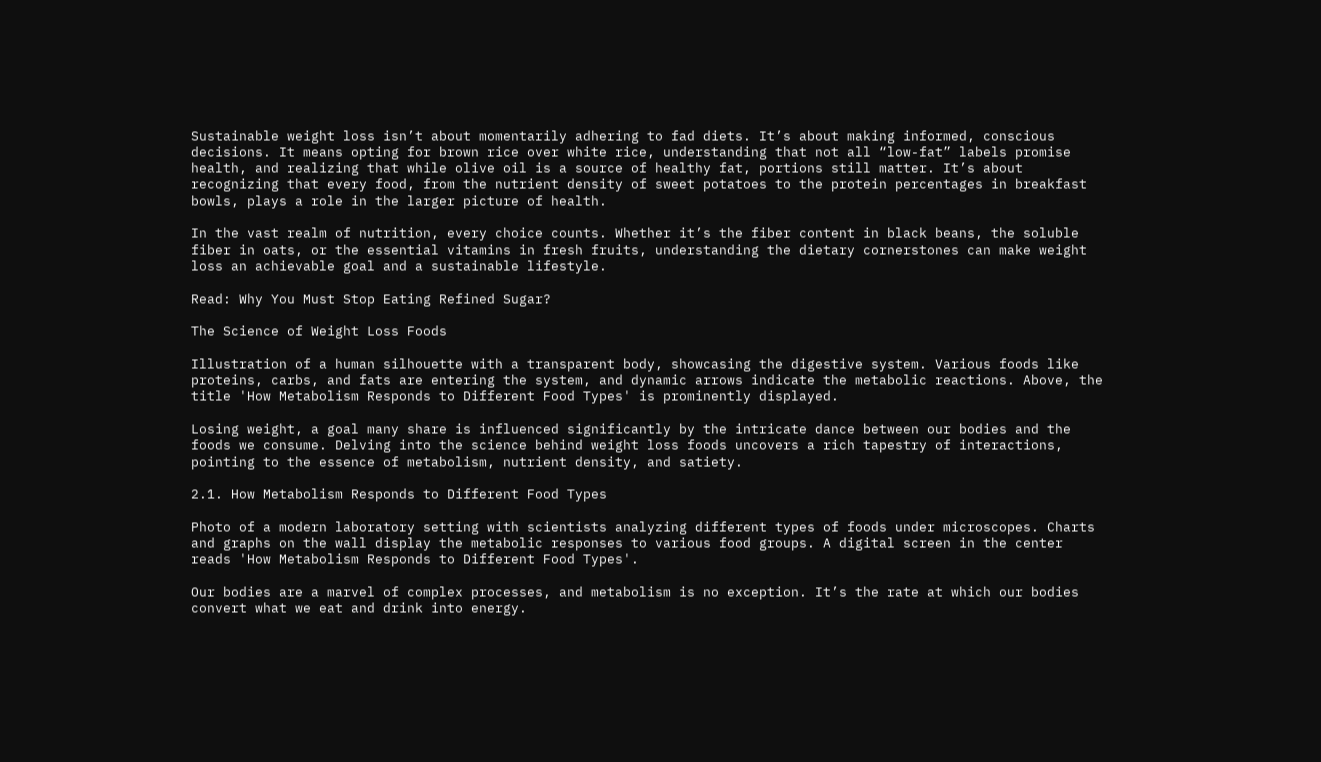Sustainable weight loss isn’t about momentarily adhering to fad diets. It’s about making informed, conscious decisions. It means opting for brown rice over white rice, understanding that not all “low-fat” labels promise health, and realizing that while olive oil is a source of healthy fat, portions still matter. It’s about recognizing that every food, from the nutrient density of sweet potatoes to the protein percentages in breakfast bowls, plays a role in the larger picture of health.

In the vast realm of nutrition, every choice counts. Whether it’s the fiber content in black beans, the soluble fiber in oats, or the essential vitamins in fresh fruits, understanding the dietary cornerstones can make weight loss an achievable goal and a sustainable lifestyle.

Read: Why You Must Stop Eating Refined Sugar?

The Science of Weight Loss Foods

Illustration of a human silhouette with a transparent body, showcasing the digestive system. Various foods like proteins, carbs, and fats are entering the system, and dynamic arrows indicate the metabolic reactions. Above, the title 'How Metabolism Responds to Different Food Types' is prominently displayed.

Losing weight, a goal many share is influenced significantly by the intricate dance between our bodies and the foods we consume. Delving into the science behind weight loss foods uncovers a rich tapestry of interactions, pointing to the essence of metabolism, nutrient density, and satiety.

2.1. How Metabolism Responds to Different Food Types

Photo of a modern laboratory setting with scientists analyzing different types of foods under microscopes. Charts and graphs on the wall display the metabolic responses to various food groups. A digital screen in the center reads 'How Metabolism Responds to Different Food Types'.

Our bodies are a marvel of complex processes, and metabolism is no exception. It’s the rate at which our bodies convert what we eat and drink into energy.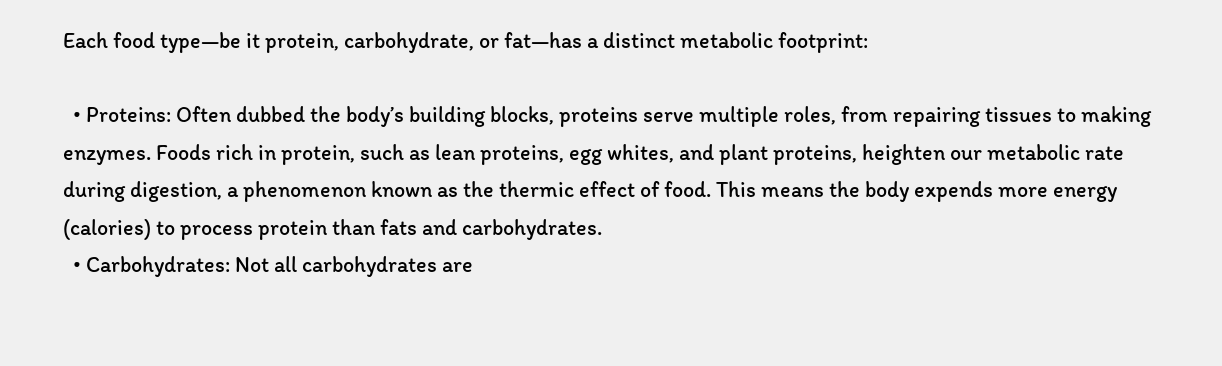Each food type—be it protein, carbohydrate, or fat—has a distinct metabolic footprint:

  • Proteins: Often dubbed the body’s building blocks, proteins serve multiple roles, from repairing tissues to making enzymes. Foods rich in protein, such as lean proteins, egg whites, and plant proteins, heighten our metabolic rate during digestion, a phenomenon known as the thermic effect of food. This means the body expends more energy (calories) to process protein than fats and carbohydrates.
  • Carbohydrates: Not all carbohydrates are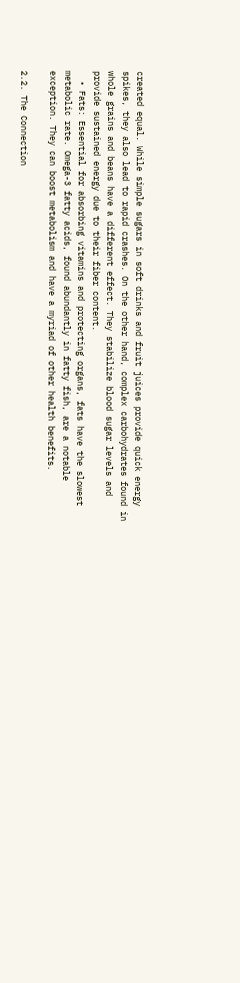created equal. While simple sugars in soft drinks and fruit juices provide quick energy spikes, they also lead to rapid crashes. On the other hand, complex carbohydrates found in whole grains and beans have a different effect. They stabilize blood sugar levels and provide sustained energy due to their fiber content.
  • Fats: Essential for absorbing vitamins and protecting organs, fats have the slowest metabolic rate. Omega-3 fatty acids, found abundantly in fatty fish, are a notable exception. They can boost metabolism and have a myriad of other health benefits.

2.2. The Connection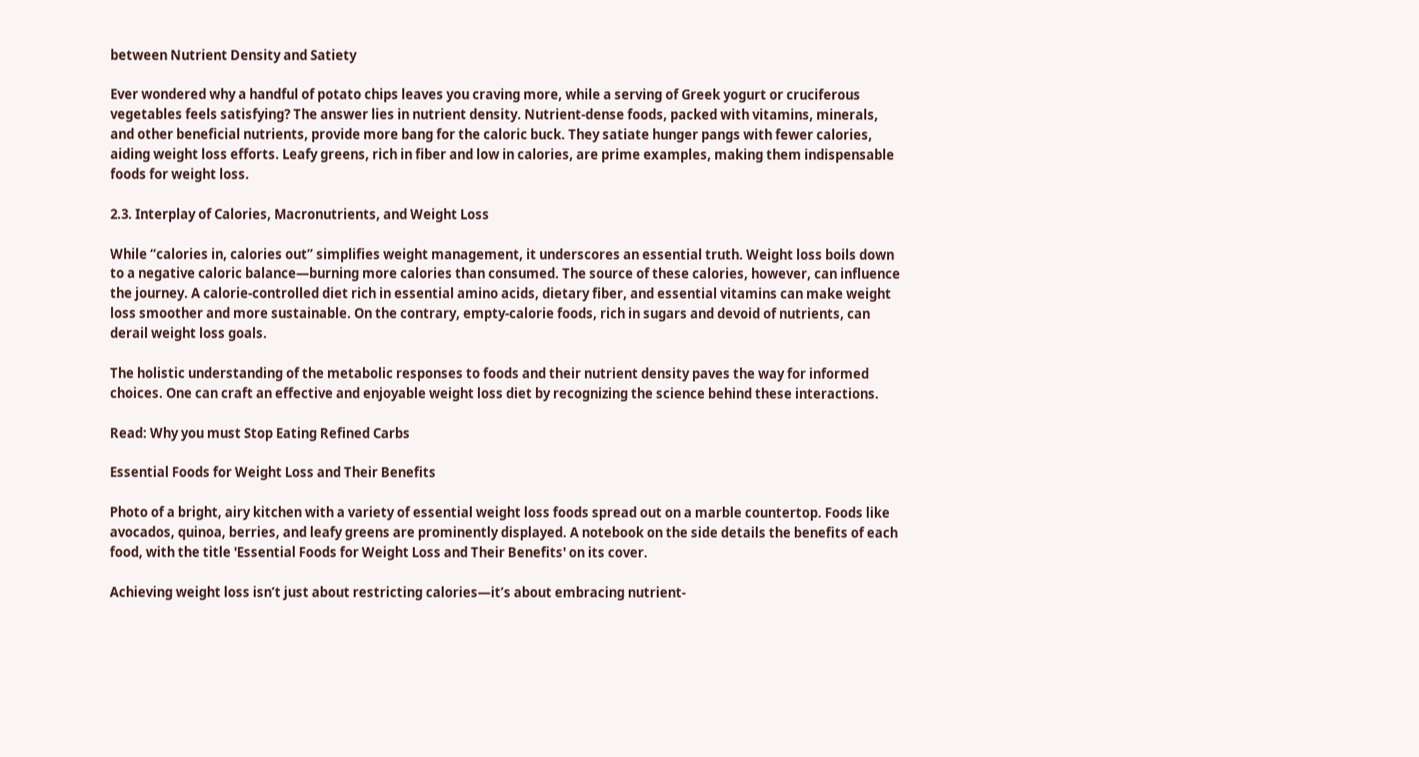between Nutrient Density and Satiety

Ever wondered why a handful of potato chips leaves you craving more, while a serving of Greek yogurt or cruciferous vegetables feels satisfying? The answer lies in nutrient density. Nutrient-dense foods, packed with vitamins, minerals, and other beneficial nutrients, provide more bang for the caloric buck. They satiate hunger pangs with fewer calories, aiding weight loss efforts. Leafy greens, rich in fiber and low in calories, are prime examples, making them indispensable foods for weight loss.

2.3. Interplay of Calories, Macronutrients, and Weight Loss

While “calories in, calories out” simplifies weight management, it underscores an essential truth. Weight loss boils down to a negative caloric balance—burning more calories than consumed. The source of these calories, however, can influence the journey. A calorie-controlled diet rich in essential amino acids, dietary fiber, and essential vitamins can make weight loss smoother and more sustainable. On the contrary, empty-calorie foods, rich in sugars and devoid of nutrients, can derail weight loss goals.

The holistic understanding of the metabolic responses to foods and their nutrient density paves the way for informed choices. One can craft an effective and enjoyable weight loss diet by recognizing the science behind these interactions.

Read: Why you must Stop Eating Refined Carbs

Essential Foods for Weight Loss and Their Benefits

Photo of a bright, airy kitchen with a variety of essential weight loss foods spread out on a marble countertop. Foods like avocados, quinoa, berries, and leafy greens are prominently displayed. A notebook on the side details the benefits of each food, with the title 'Essential Foods for Weight Loss and Their Benefits' on its cover.

Achieving weight loss isn’t just about restricting calories—it’s about embracing nutrient-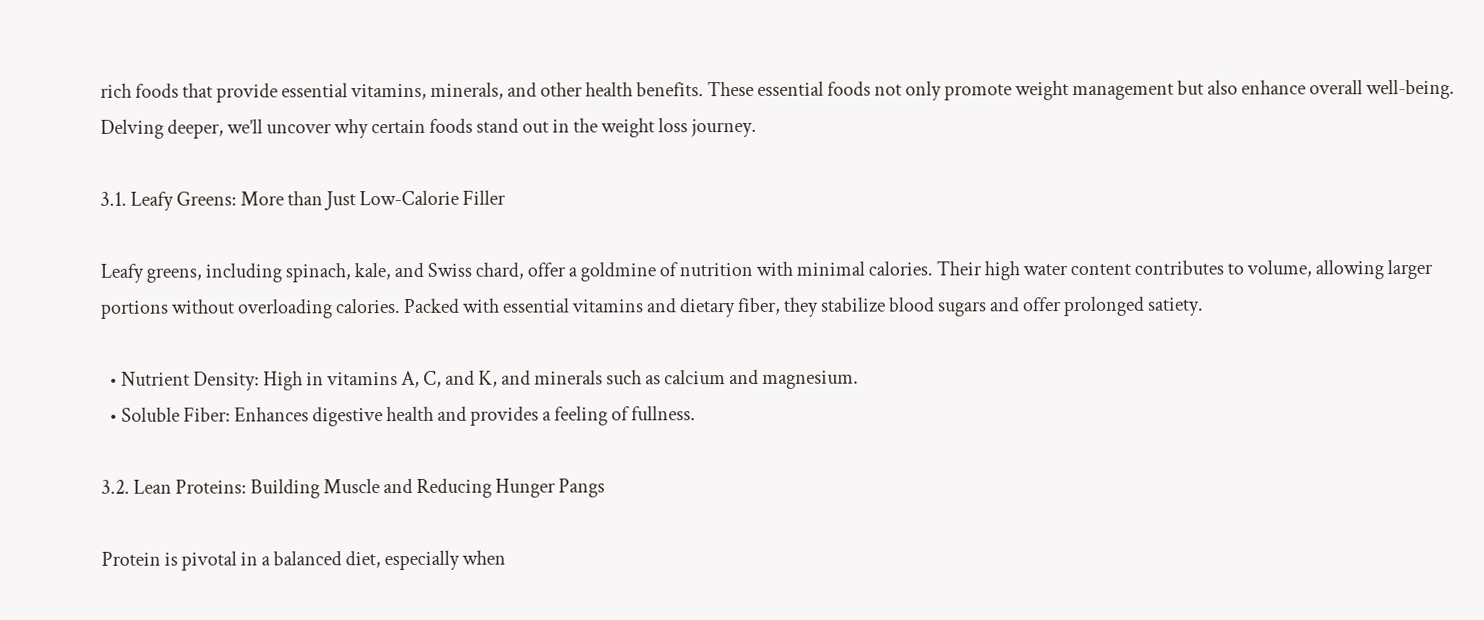rich foods that provide essential vitamins, minerals, and other health benefits. These essential foods not only promote weight management but also enhance overall well-being. Delving deeper, we’ll uncover why certain foods stand out in the weight loss journey.

3.1. Leafy Greens: More than Just Low-Calorie Filler

Leafy greens, including spinach, kale, and Swiss chard, offer a goldmine of nutrition with minimal calories. Their high water content contributes to volume, allowing larger portions without overloading calories. Packed with essential vitamins and dietary fiber, they stabilize blood sugars and offer prolonged satiety.

  • Nutrient Density: High in vitamins A, C, and K, and minerals such as calcium and magnesium.
  • Soluble Fiber: Enhances digestive health and provides a feeling of fullness.

3.2. Lean Proteins: Building Muscle and Reducing Hunger Pangs

Protein is pivotal in a balanced diet, especially when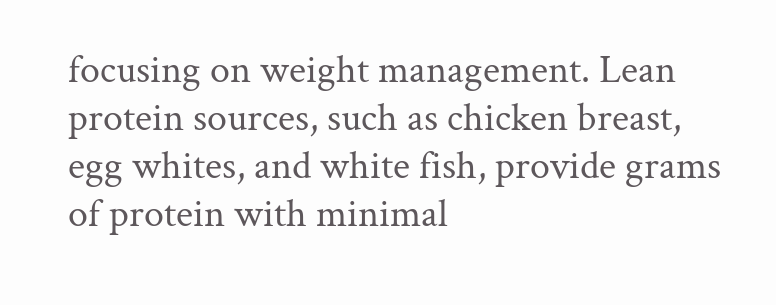focusing on weight management. Lean protein sources, such as chicken breast, egg whites, and white fish, provide grams of protein with minimal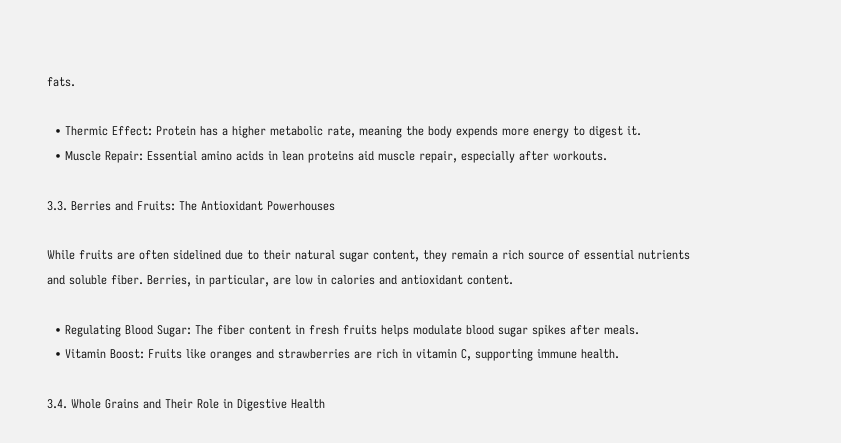fats.

  • Thermic Effect: Protein has a higher metabolic rate, meaning the body expends more energy to digest it.
  • Muscle Repair: Essential amino acids in lean proteins aid muscle repair, especially after workouts.

3.3. Berries and Fruits: The Antioxidant Powerhouses

While fruits are often sidelined due to their natural sugar content, they remain a rich source of essential nutrients and soluble fiber. Berries, in particular, are low in calories and antioxidant content.

  • Regulating Blood Sugar: The fiber content in fresh fruits helps modulate blood sugar spikes after meals.
  • Vitamin Boost: Fruits like oranges and strawberries are rich in vitamin C, supporting immune health.

3.4. Whole Grains and Their Role in Digestive Health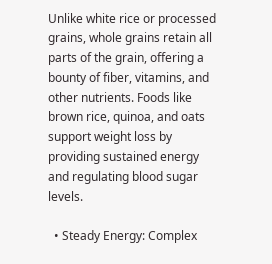Unlike white rice or processed grains, whole grains retain all parts of the grain, offering a bounty of fiber, vitamins, and other nutrients. Foods like brown rice, quinoa, and oats support weight loss by providing sustained energy and regulating blood sugar levels.

  • Steady Energy: Complex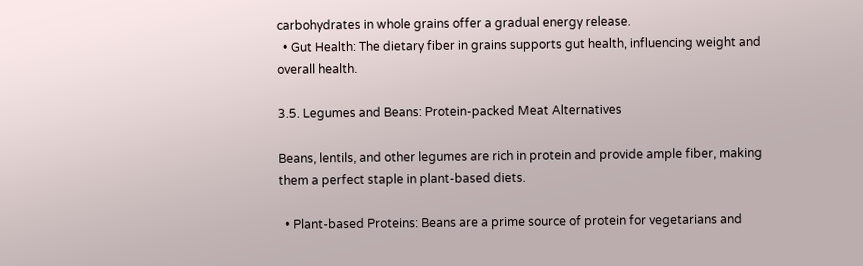carbohydrates in whole grains offer a gradual energy release.
  • Gut Health: The dietary fiber in grains supports gut health, influencing weight and overall health.

3.5. Legumes and Beans: Protein-packed Meat Alternatives

Beans, lentils, and other legumes are rich in protein and provide ample fiber, making them a perfect staple in plant-based diets.

  • Plant-based Proteins: Beans are a prime source of protein for vegetarians and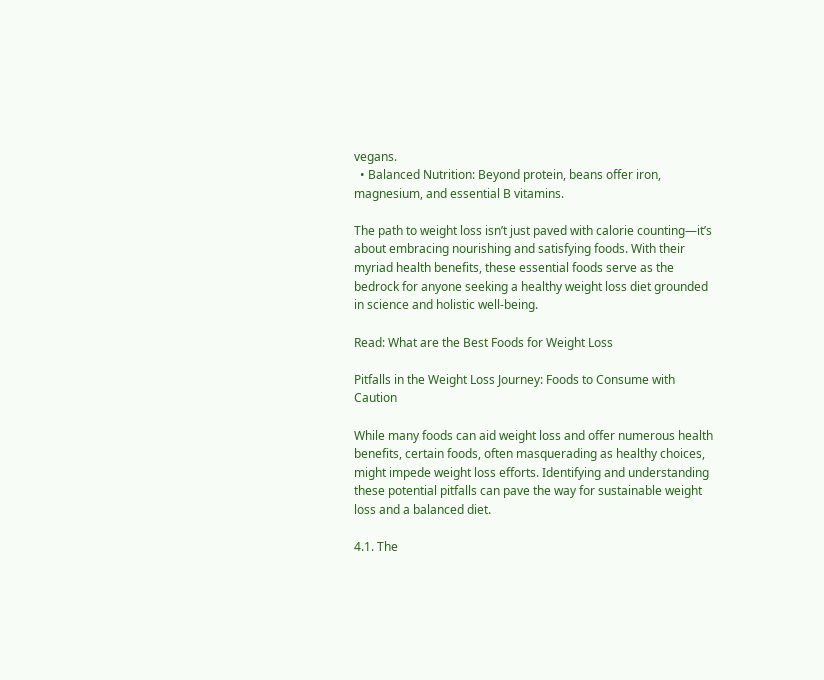vegans.
  • Balanced Nutrition: Beyond protein, beans offer iron, magnesium, and essential B vitamins.

The path to weight loss isn’t just paved with calorie counting—it’s about embracing nourishing and satisfying foods. With their myriad health benefits, these essential foods serve as the bedrock for anyone seeking a healthy weight loss diet grounded in science and holistic well-being.

Read: What are the Best Foods for Weight Loss

Pitfalls in the Weight Loss Journey: Foods to Consume with Caution

While many foods can aid weight loss and offer numerous health benefits, certain foods, often masquerading as healthy choices, might impede weight loss efforts. Identifying and understanding these potential pitfalls can pave the way for sustainable weight loss and a balanced diet.

4.1. The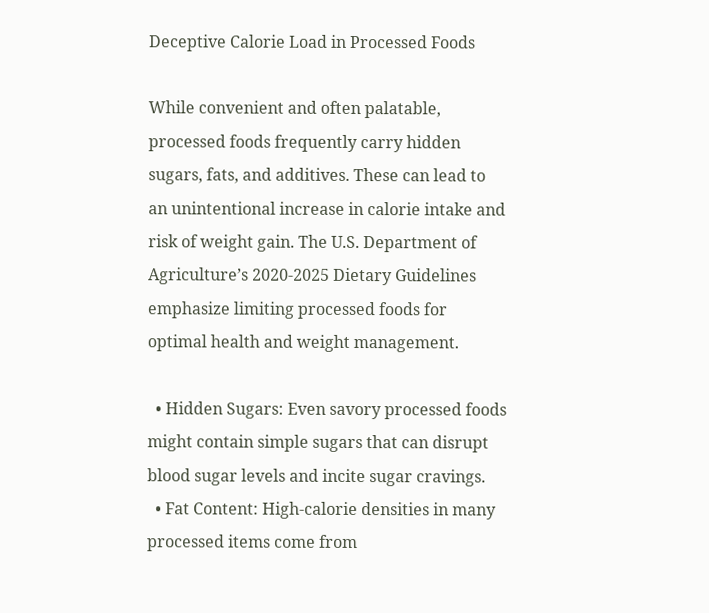Deceptive Calorie Load in Processed Foods

While convenient and often palatable, processed foods frequently carry hidden sugars, fats, and additives. These can lead to an unintentional increase in calorie intake and risk of weight gain. The U.S. Department of Agriculture’s 2020-2025 Dietary Guidelines emphasize limiting processed foods for optimal health and weight management.

  • Hidden Sugars: Even savory processed foods might contain simple sugars that can disrupt blood sugar levels and incite sugar cravings.
  • Fat Content: High-calorie densities in many processed items come from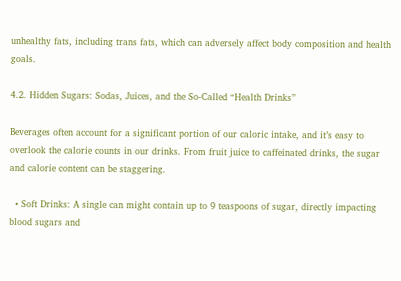unhealthy fats, including trans fats, which can adversely affect body composition and health goals.

4.2. Hidden Sugars: Sodas, Juices, and the So-Called “Health Drinks”

Beverages often account for a significant portion of our caloric intake, and it’s easy to overlook the calorie counts in our drinks. From fruit juice to caffeinated drinks, the sugar and calorie content can be staggering.

  • Soft Drinks: A single can might contain up to 9 teaspoons of sugar, directly impacting blood sugars and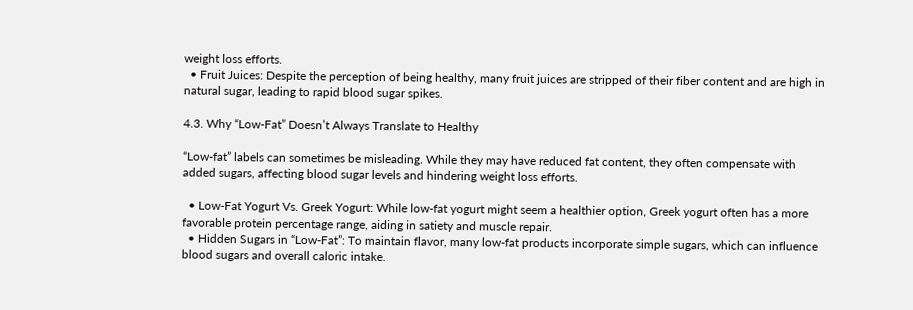weight loss efforts.
  • Fruit Juices: Despite the perception of being healthy, many fruit juices are stripped of their fiber content and are high in natural sugar, leading to rapid blood sugar spikes.

4.3. Why “Low-Fat” Doesn’t Always Translate to Healthy

“Low-fat” labels can sometimes be misleading. While they may have reduced fat content, they often compensate with added sugars, affecting blood sugar levels and hindering weight loss efforts.

  • Low-Fat Yogurt Vs. Greek Yogurt: While low-fat yogurt might seem a healthier option, Greek yogurt often has a more favorable protein percentage range, aiding in satiety and muscle repair.
  • Hidden Sugars in “Low-Fat”: To maintain flavor, many low-fat products incorporate simple sugars, which can influence blood sugars and overall caloric intake.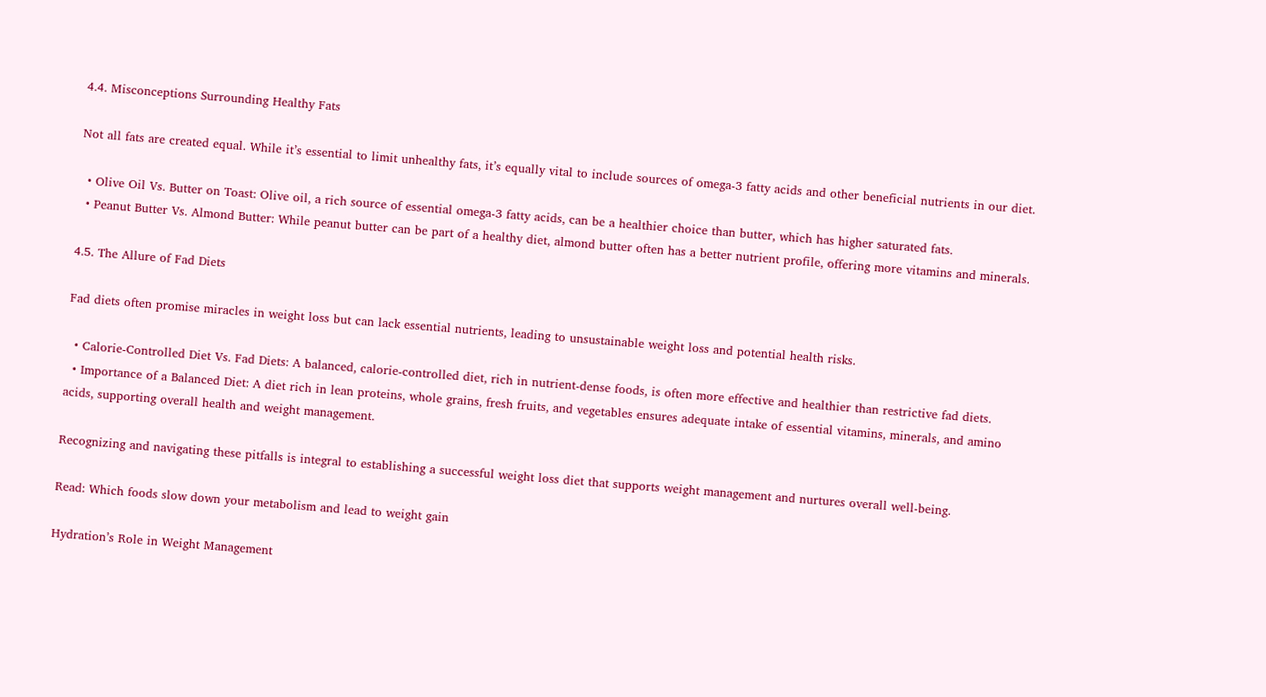4.4. Misconceptions Surrounding Healthy Fats

Not all fats are created equal. While it’s essential to limit unhealthy fats, it’s equally vital to include sources of omega-3 fatty acids and other beneficial nutrients in our diet.

  • Olive Oil Vs. Butter on Toast: Olive oil, a rich source of essential omega-3 fatty acids, can be a healthier choice than butter, which has higher saturated fats.
  • Peanut Butter Vs. Almond Butter: While peanut butter can be part of a healthy diet, almond butter often has a better nutrient profile, offering more vitamins and minerals.

4.5. The Allure of Fad Diets

Fad diets often promise miracles in weight loss but can lack essential nutrients, leading to unsustainable weight loss and potential health risks.

  • Calorie-Controlled Diet Vs. Fad Diets: A balanced, calorie-controlled diet, rich in nutrient-dense foods, is often more effective and healthier than restrictive fad diets.
  • Importance of a Balanced Diet: A diet rich in lean proteins, whole grains, fresh fruits, and vegetables ensures adequate intake of essential vitamins, minerals, and amino acids, supporting overall health and weight management.

Recognizing and navigating these pitfalls is integral to establishing a successful weight loss diet that supports weight management and nurtures overall well-being.

Read: Which foods slow down your metabolism and lead to weight gain

Hydration’s Role in Weight Management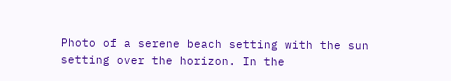Photo of a serene beach setting with the sun setting over the horizon. In the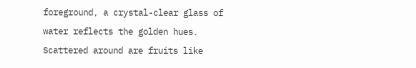foreground, a crystal-clear glass of water reflects the golden hues. Scattered around are fruits like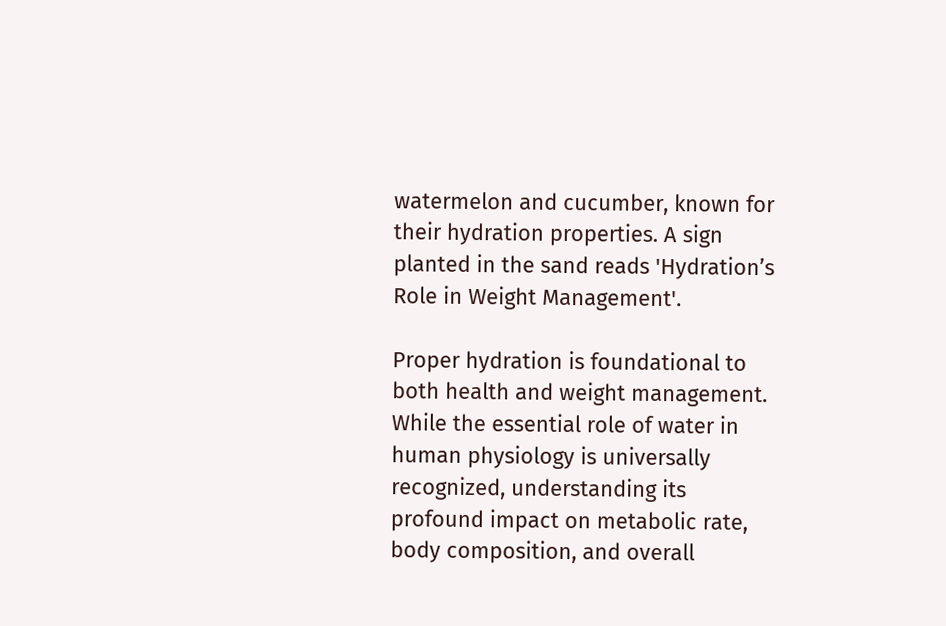watermelon and cucumber, known for their hydration properties. A sign planted in the sand reads 'Hydration’s Role in Weight Management'.

Proper hydration is foundational to both health and weight management. While the essential role of water in human physiology is universally recognized, understanding its profound impact on metabolic rate, body composition, and overall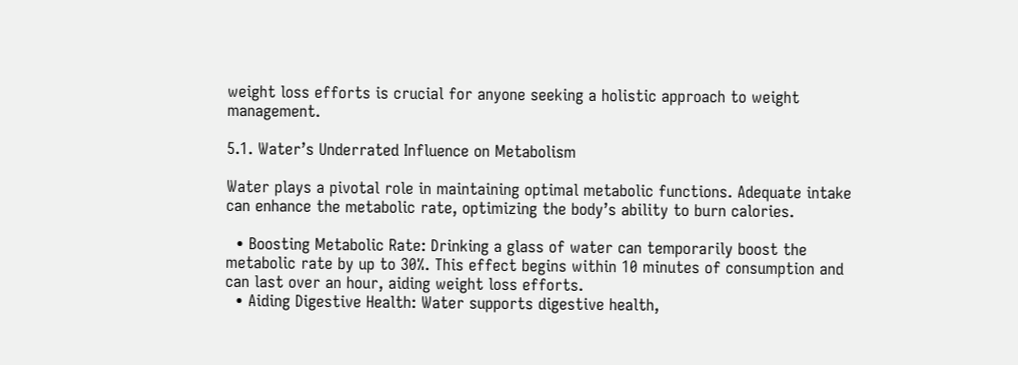weight loss efforts is crucial for anyone seeking a holistic approach to weight management.

5.1. Water’s Underrated Influence on Metabolism

Water plays a pivotal role in maintaining optimal metabolic functions. Adequate intake can enhance the metabolic rate, optimizing the body’s ability to burn calories.

  • Boosting Metabolic Rate: Drinking a glass of water can temporarily boost the metabolic rate by up to 30%. This effect begins within 10 minutes of consumption and can last over an hour, aiding weight loss efforts.
  • Aiding Digestive Health: Water supports digestive health,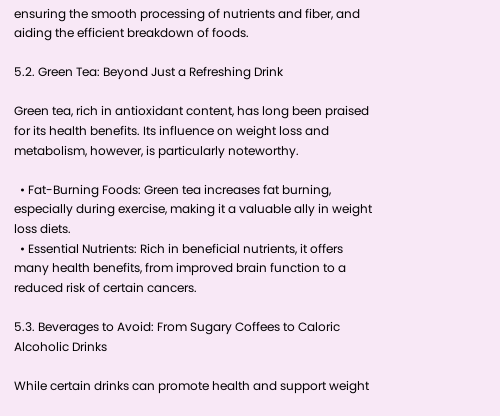ensuring the smooth processing of nutrients and fiber, and aiding the efficient breakdown of foods.

5.2. Green Tea: Beyond Just a Refreshing Drink

Green tea, rich in antioxidant content, has long been praised for its health benefits. Its influence on weight loss and metabolism, however, is particularly noteworthy.

  • Fat-Burning Foods: Green tea increases fat burning, especially during exercise, making it a valuable ally in weight loss diets.
  • Essential Nutrients: Rich in beneficial nutrients, it offers many health benefits, from improved brain function to a reduced risk of certain cancers.

5.3. Beverages to Avoid: From Sugary Coffees to Caloric Alcoholic Drinks

While certain drinks can promote health and support weight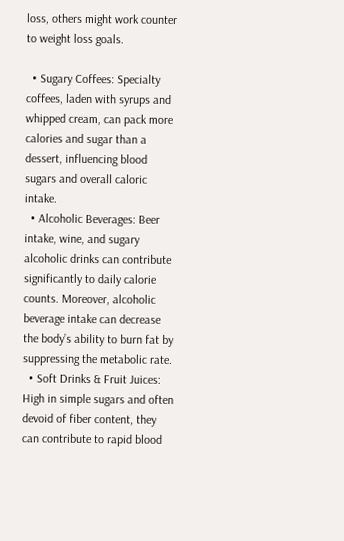loss, others might work counter to weight loss goals.

  • Sugary Coffees: Specialty coffees, laden with syrups and whipped cream, can pack more calories and sugar than a dessert, influencing blood sugars and overall caloric intake.
  • Alcoholic Beverages: Beer intake, wine, and sugary alcoholic drinks can contribute significantly to daily calorie counts. Moreover, alcoholic beverage intake can decrease the body’s ability to burn fat by suppressing the metabolic rate.
  • Soft Drinks & Fruit Juices: High in simple sugars and often devoid of fiber content, they can contribute to rapid blood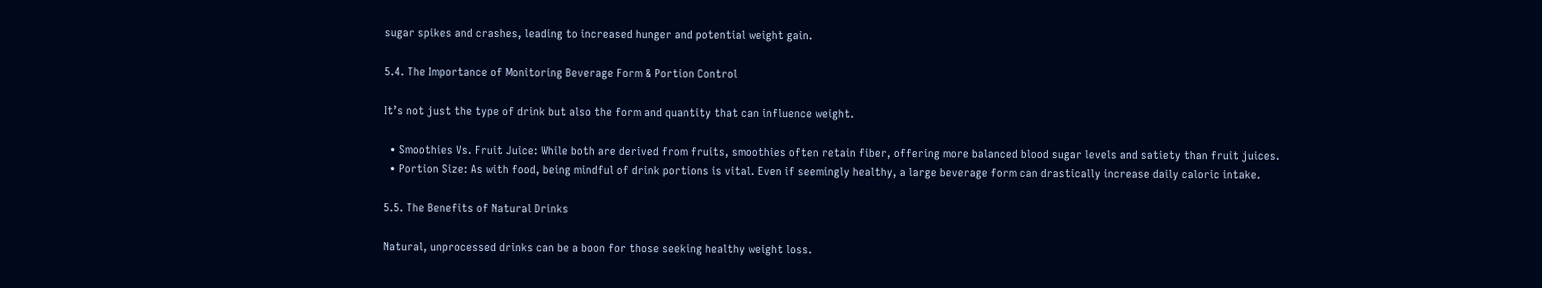sugar spikes and crashes, leading to increased hunger and potential weight gain.

5.4. The Importance of Monitoring Beverage Form & Portion Control

It’s not just the type of drink but also the form and quantity that can influence weight.

  • Smoothies Vs. Fruit Juice: While both are derived from fruits, smoothies often retain fiber, offering more balanced blood sugar levels and satiety than fruit juices.
  • Portion Size: As with food, being mindful of drink portions is vital. Even if seemingly healthy, a large beverage form can drastically increase daily caloric intake.

5.5. The Benefits of Natural Drinks

Natural, unprocessed drinks can be a boon for those seeking healthy weight loss.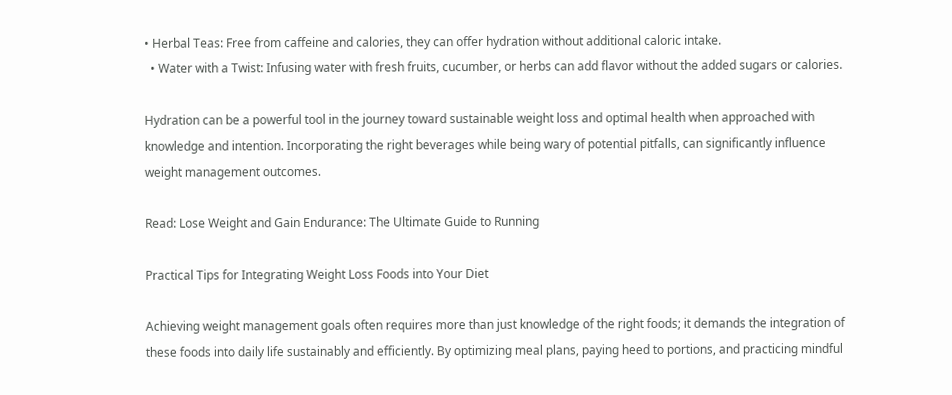• Herbal Teas: Free from caffeine and calories, they can offer hydration without additional caloric intake.
  • Water with a Twist: Infusing water with fresh fruits, cucumber, or herbs can add flavor without the added sugars or calories.

Hydration can be a powerful tool in the journey toward sustainable weight loss and optimal health when approached with knowledge and intention. Incorporating the right beverages while being wary of potential pitfalls, can significantly influence weight management outcomes.

Read: Lose Weight and Gain Endurance: The Ultimate Guide to Running

Practical Tips for Integrating Weight Loss Foods into Your Diet

Achieving weight management goals often requires more than just knowledge of the right foods; it demands the integration of these foods into daily life sustainably and efficiently. By optimizing meal plans, paying heed to portions, and practicing mindful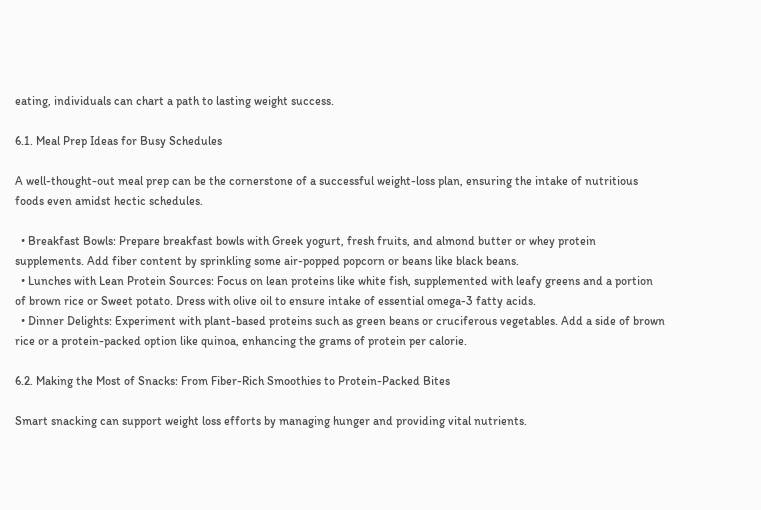eating, individuals can chart a path to lasting weight success.

6.1. Meal Prep Ideas for Busy Schedules

A well-thought-out meal prep can be the cornerstone of a successful weight-loss plan, ensuring the intake of nutritious foods even amidst hectic schedules.

  • Breakfast Bowls: Prepare breakfast bowls with Greek yogurt, fresh fruits, and almond butter or whey protein supplements. Add fiber content by sprinkling some air-popped popcorn or beans like black beans.
  • Lunches with Lean Protein Sources: Focus on lean proteins like white fish, supplemented with leafy greens and a portion of brown rice or Sweet potato. Dress with olive oil to ensure intake of essential omega-3 fatty acids.
  • Dinner Delights: Experiment with plant-based proteins such as green beans or cruciferous vegetables. Add a side of brown rice or a protein-packed option like quinoa, enhancing the grams of protein per calorie.

6.2. Making the Most of Snacks: From Fiber-Rich Smoothies to Protein-Packed Bites

Smart snacking can support weight loss efforts by managing hunger and providing vital nutrients.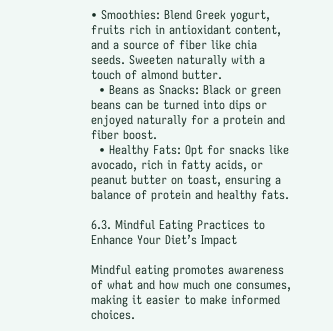• Smoothies: Blend Greek yogurt, fruits rich in antioxidant content, and a source of fiber like chia seeds. Sweeten naturally with a touch of almond butter.
  • Beans as Snacks: Black or green beans can be turned into dips or enjoyed naturally for a protein and fiber boost.
  • Healthy Fats: Opt for snacks like avocado, rich in fatty acids, or peanut butter on toast, ensuring a balance of protein and healthy fats.

6.3. Mindful Eating Practices to Enhance Your Diet’s Impact

Mindful eating promotes awareness of what and how much one consumes, making it easier to make informed choices.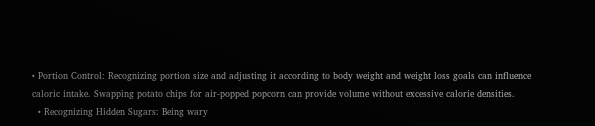• Portion Control: Recognizing portion size and adjusting it according to body weight and weight loss goals can influence caloric intake. Swapping potato chips for air-popped popcorn can provide volume without excessive calorie densities.
  • Recognizing Hidden Sugars: Being wary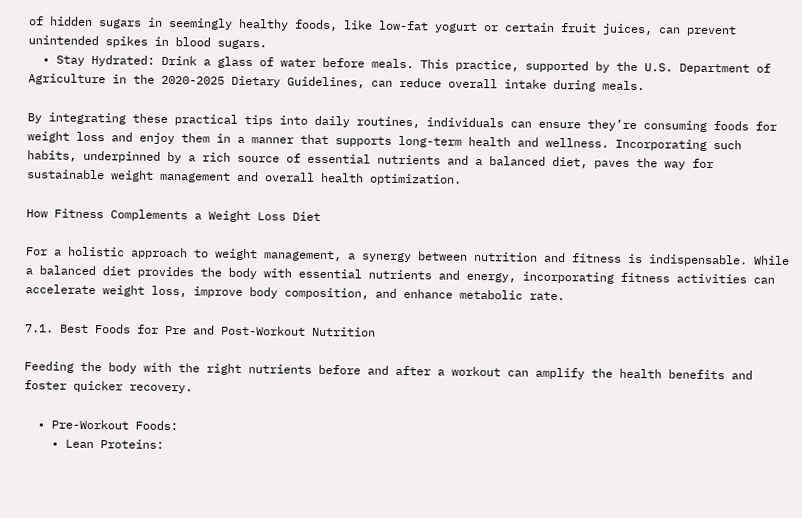of hidden sugars in seemingly healthy foods, like low-fat yogurt or certain fruit juices, can prevent unintended spikes in blood sugars.
  • Stay Hydrated: Drink a glass of water before meals. This practice, supported by the U.S. Department of Agriculture in the 2020-2025 Dietary Guidelines, can reduce overall intake during meals.

By integrating these practical tips into daily routines, individuals can ensure they’re consuming foods for weight loss and enjoy them in a manner that supports long-term health and wellness. Incorporating such habits, underpinned by a rich source of essential nutrients and a balanced diet, paves the way for sustainable weight management and overall health optimization.

How Fitness Complements a Weight Loss Diet

For a holistic approach to weight management, a synergy between nutrition and fitness is indispensable. While a balanced diet provides the body with essential nutrients and energy, incorporating fitness activities can accelerate weight loss, improve body composition, and enhance metabolic rate.

7.1. Best Foods for Pre and Post-Workout Nutrition

Feeding the body with the right nutrients before and after a workout can amplify the health benefits and foster quicker recovery.

  • Pre-Workout Foods:
    • Lean Proteins: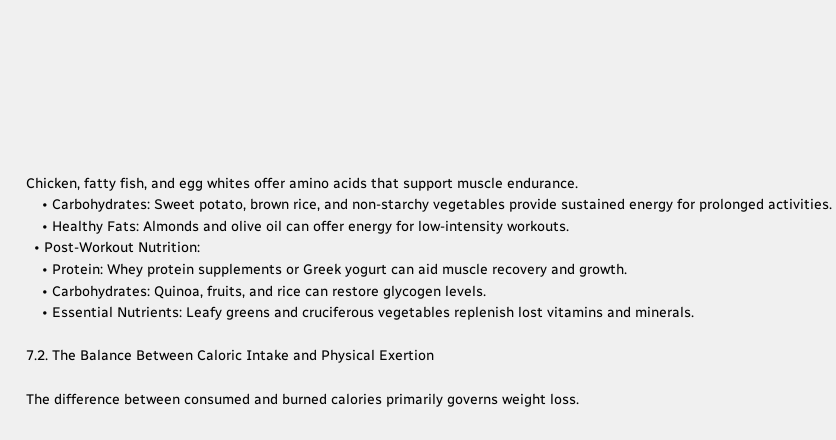Chicken, fatty fish, and egg whites offer amino acids that support muscle endurance.
    • Carbohydrates: Sweet potato, brown rice, and non-starchy vegetables provide sustained energy for prolonged activities.
    • Healthy Fats: Almonds and olive oil can offer energy for low-intensity workouts.
  • Post-Workout Nutrition:
    • Protein: Whey protein supplements or Greek yogurt can aid muscle recovery and growth.
    • Carbohydrates: Quinoa, fruits, and rice can restore glycogen levels.
    • Essential Nutrients: Leafy greens and cruciferous vegetables replenish lost vitamins and minerals.

7.2. The Balance Between Caloric Intake and Physical Exertion

The difference between consumed and burned calories primarily governs weight loss.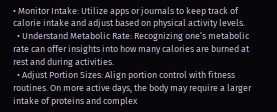• Monitor Intake: Utilize apps or journals to keep track of calorie intake and adjust based on physical activity levels.
  • Understand Metabolic Rate: Recognizing one’s metabolic rate can offer insights into how many calories are burned at rest and during activities.
  • Adjust Portion Sizes: Align portion control with fitness routines. On more active days, the body may require a larger intake of proteins and complex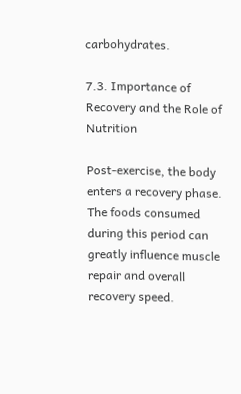carbohydrates.

7.3. Importance of Recovery and the Role of Nutrition

Post-exercise, the body enters a recovery phase. The foods consumed during this period can greatly influence muscle repair and overall recovery speed.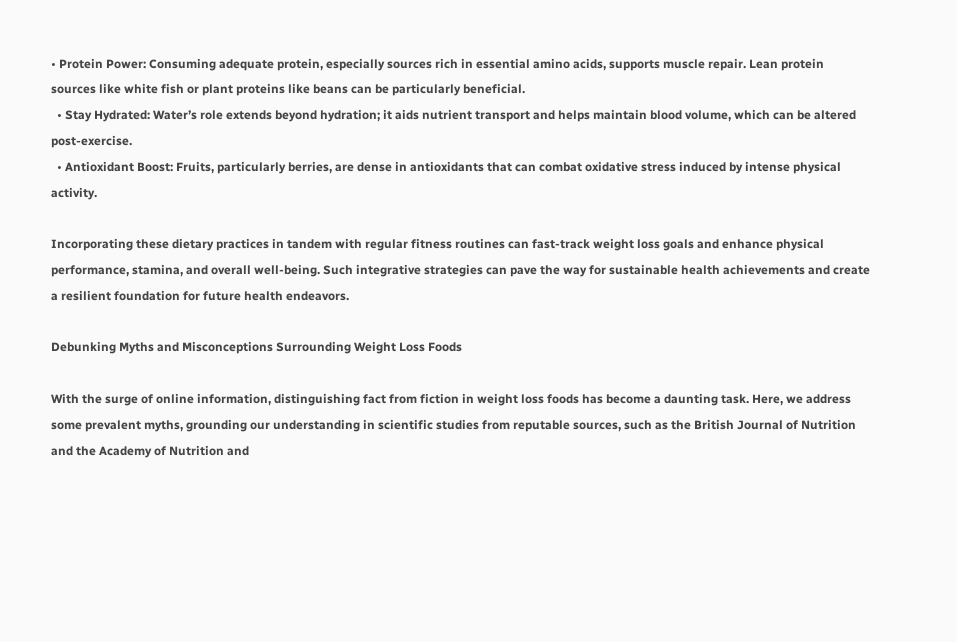• Protein Power: Consuming adequate protein, especially sources rich in essential amino acids, supports muscle repair. Lean protein sources like white fish or plant proteins like beans can be particularly beneficial.
  • Stay Hydrated: Water’s role extends beyond hydration; it aids nutrient transport and helps maintain blood volume, which can be altered post-exercise.
  • Antioxidant Boost: Fruits, particularly berries, are dense in antioxidants that can combat oxidative stress induced by intense physical activity.

Incorporating these dietary practices in tandem with regular fitness routines can fast-track weight loss goals and enhance physical performance, stamina, and overall well-being. Such integrative strategies can pave the way for sustainable health achievements and create a resilient foundation for future health endeavors.

Debunking Myths and Misconceptions Surrounding Weight Loss Foods

With the surge of online information, distinguishing fact from fiction in weight loss foods has become a daunting task. Here, we address some prevalent myths, grounding our understanding in scientific studies from reputable sources, such as the British Journal of Nutrition and the Academy of Nutrition and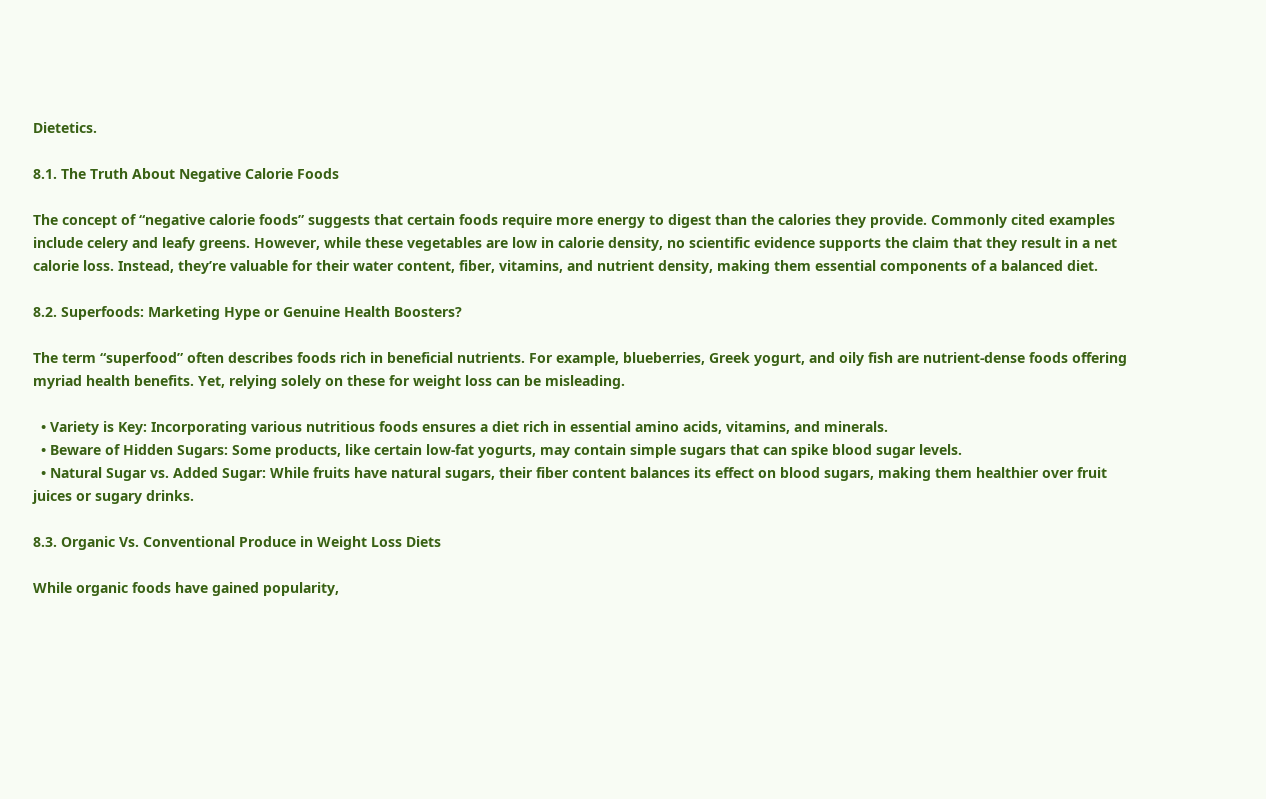Dietetics.

8.1. The Truth About Negative Calorie Foods

The concept of “negative calorie foods” suggests that certain foods require more energy to digest than the calories they provide. Commonly cited examples include celery and leafy greens. However, while these vegetables are low in calorie density, no scientific evidence supports the claim that they result in a net calorie loss. Instead, they’re valuable for their water content, fiber, vitamins, and nutrient density, making them essential components of a balanced diet.

8.2. Superfoods: Marketing Hype or Genuine Health Boosters?

The term “superfood” often describes foods rich in beneficial nutrients. For example, blueberries, Greek yogurt, and oily fish are nutrient-dense foods offering myriad health benefits. Yet, relying solely on these for weight loss can be misleading.

  • Variety is Key: Incorporating various nutritious foods ensures a diet rich in essential amino acids, vitamins, and minerals.
  • Beware of Hidden Sugars: Some products, like certain low-fat yogurts, may contain simple sugars that can spike blood sugar levels.
  • Natural Sugar vs. Added Sugar: While fruits have natural sugars, their fiber content balances its effect on blood sugars, making them healthier over fruit juices or sugary drinks.

8.3. Organic Vs. Conventional Produce in Weight Loss Diets

While organic foods have gained popularity,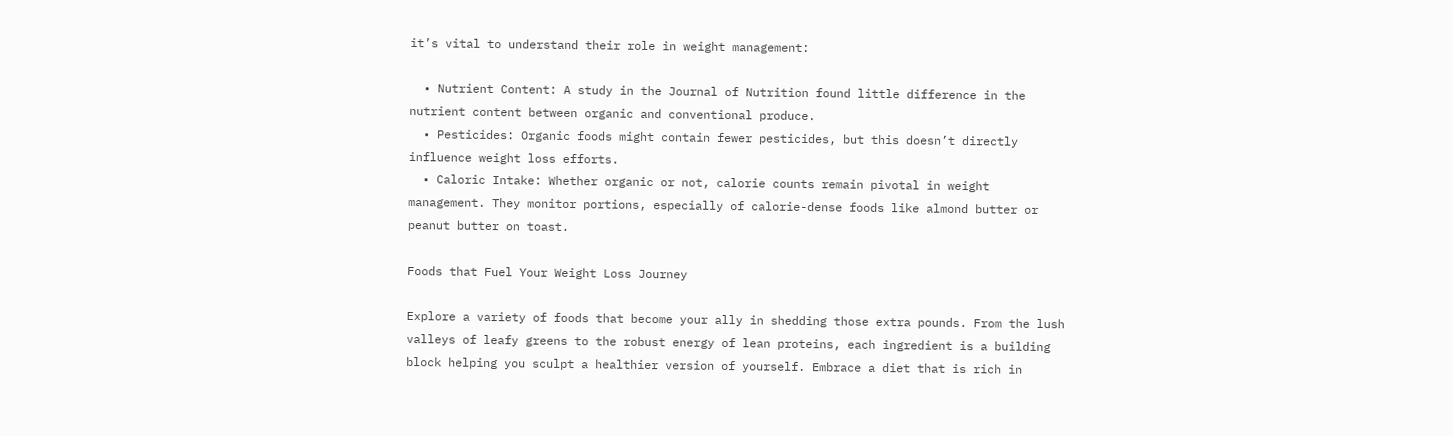it’s vital to understand their role in weight management:

  • Nutrient Content: A study in the Journal of Nutrition found little difference in the nutrient content between organic and conventional produce.
  • Pesticides: Organic foods might contain fewer pesticides, but this doesn’t directly influence weight loss efforts.
  • Caloric Intake: Whether organic or not, calorie counts remain pivotal in weight management. They monitor portions, especially of calorie-dense foods like almond butter or peanut butter on toast.

Foods that Fuel Your Weight Loss Journey

Explore a variety of foods that become your ally in shedding those extra pounds. From the lush valleys of leafy greens to the robust energy of lean proteins, each ingredient is a building block helping you sculpt a healthier version of yourself. Embrace a diet that is rich in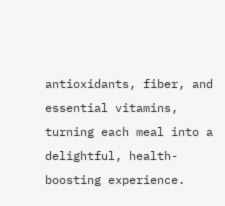antioxidants, fiber, and essential vitamins, turning each meal into a delightful, health-boosting experience.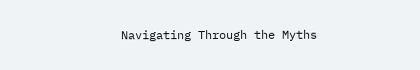Navigating Through the Myths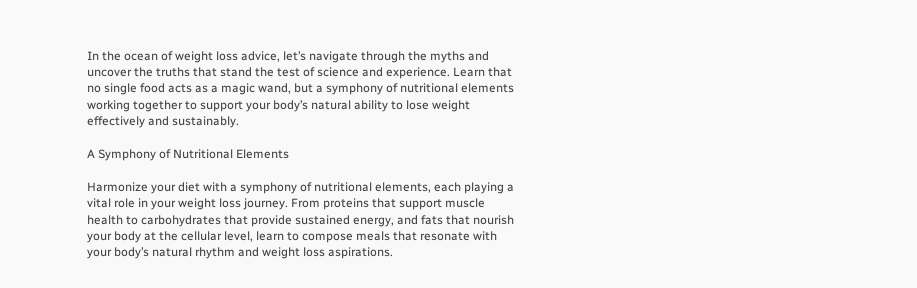In the ocean of weight loss advice, let’s navigate through the myths and uncover the truths that stand the test of science and experience. Learn that no single food acts as a magic wand, but a symphony of nutritional elements working together to support your body’s natural ability to lose weight effectively and sustainably.

A Symphony of Nutritional Elements

Harmonize your diet with a symphony of nutritional elements, each playing a vital role in your weight loss journey. From proteins that support muscle health to carbohydrates that provide sustained energy, and fats that nourish your body at the cellular level, learn to compose meals that resonate with your body’s natural rhythm and weight loss aspirations.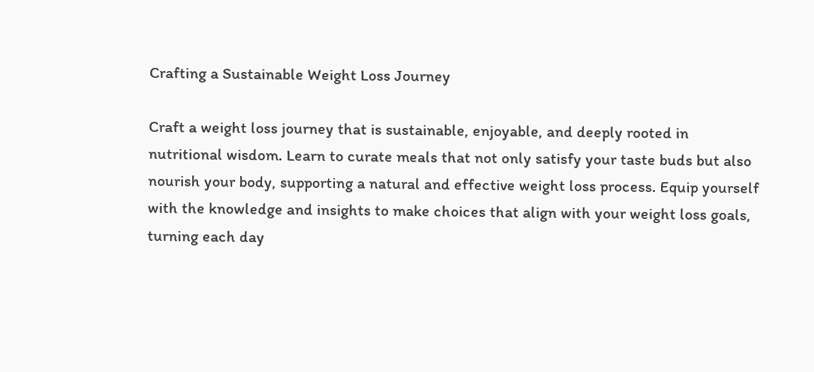Crafting a Sustainable Weight Loss Journey

Craft a weight loss journey that is sustainable, enjoyable, and deeply rooted in nutritional wisdom. Learn to curate meals that not only satisfy your taste buds but also nourish your body, supporting a natural and effective weight loss process. Equip yourself with the knowledge and insights to make choices that align with your weight loss goals, turning each day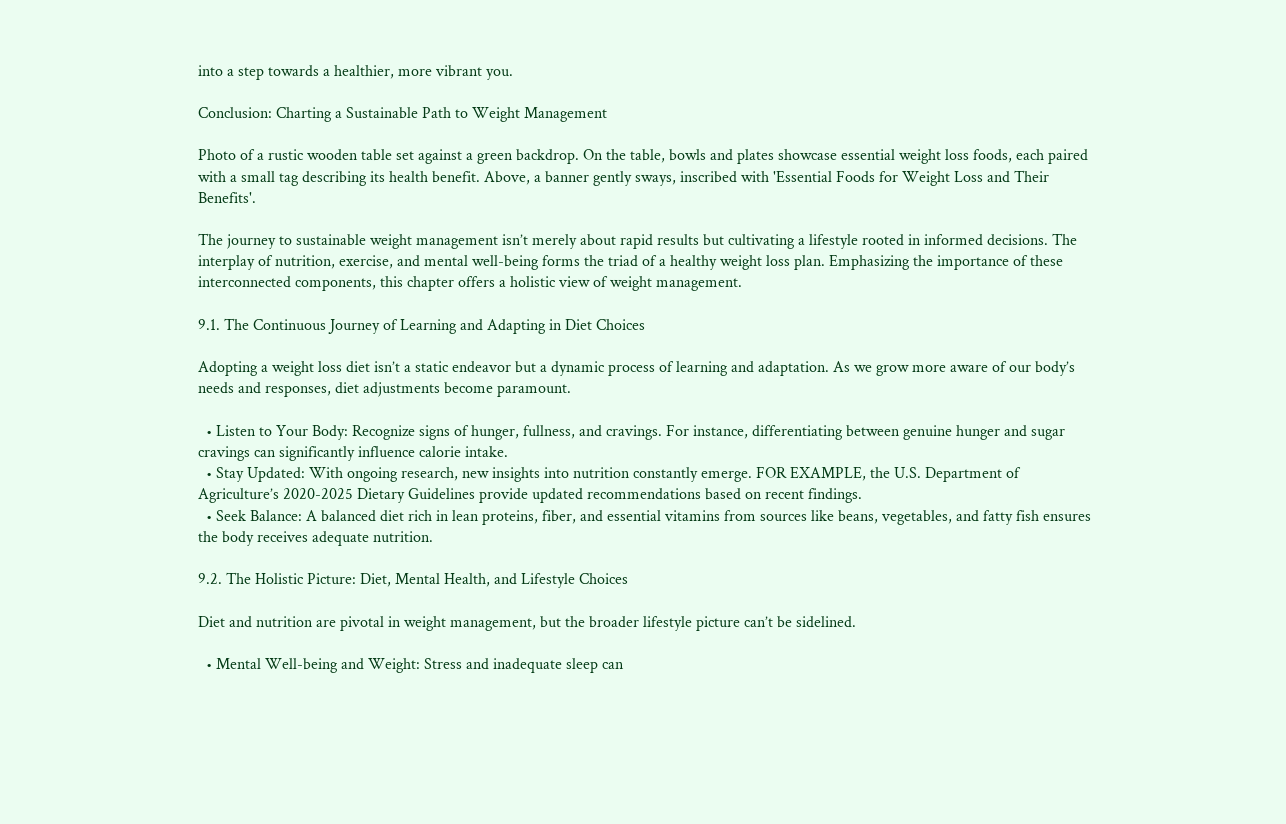into a step towards a healthier, more vibrant you.

Conclusion: Charting a Sustainable Path to Weight Management

Photo of a rustic wooden table set against a green backdrop. On the table, bowls and plates showcase essential weight loss foods, each paired with a small tag describing its health benefit. Above, a banner gently sways, inscribed with 'Essential Foods for Weight Loss and Their Benefits'.

The journey to sustainable weight management isn’t merely about rapid results but cultivating a lifestyle rooted in informed decisions. The interplay of nutrition, exercise, and mental well-being forms the triad of a healthy weight loss plan. Emphasizing the importance of these interconnected components, this chapter offers a holistic view of weight management.

9.1. The Continuous Journey of Learning and Adapting in Diet Choices

Adopting a weight loss diet isn’t a static endeavor but a dynamic process of learning and adaptation. As we grow more aware of our body’s needs and responses, diet adjustments become paramount.

  • Listen to Your Body: Recognize signs of hunger, fullness, and cravings. For instance, differentiating between genuine hunger and sugar cravings can significantly influence calorie intake.
  • Stay Updated: With ongoing research, new insights into nutrition constantly emerge. FOR EXAMPLE, the U.S. Department of Agriculture’s 2020-2025 Dietary Guidelines provide updated recommendations based on recent findings.
  • Seek Balance: A balanced diet rich in lean proteins, fiber, and essential vitamins from sources like beans, vegetables, and fatty fish ensures the body receives adequate nutrition.

9.2. The Holistic Picture: Diet, Mental Health, and Lifestyle Choices

Diet and nutrition are pivotal in weight management, but the broader lifestyle picture can’t be sidelined.

  • Mental Well-being and Weight: Stress and inadequate sleep can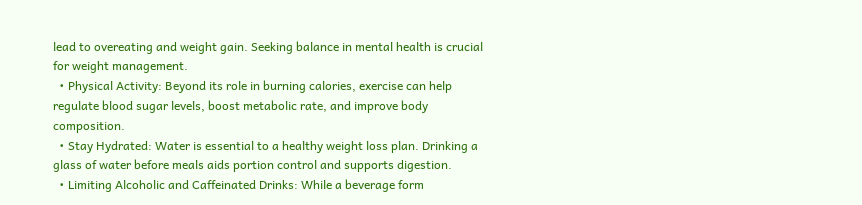lead to overeating and weight gain. Seeking balance in mental health is crucial for weight management.
  • Physical Activity: Beyond its role in burning calories, exercise can help regulate blood sugar levels, boost metabolic rate, and improve body composition.
  • Stay Hydrated: Water is essential to a healthy weight loss plan. Drinking a glass of water before meals aids portion control and supports digestion.
  • Limiting Alcoholic and Caffeinated Drinks: While a beverage form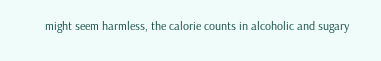might seem harmless, the calorie counts in alcoholic and sugary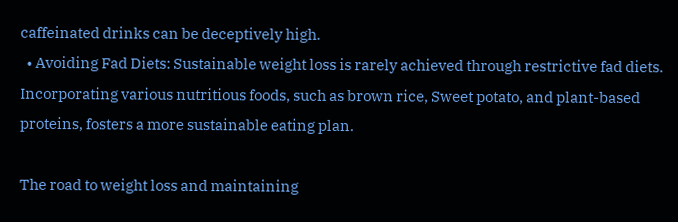caffeinated drinks can be deceptively high.
  • Avoiding Fad Diets: Sustainable weight loss is rarely achieved through restrictive fad diets. Incorporating various nutritious foods, such as brown rice, Sweet potato, and plant-based proteins, fosters a more sustainable eating plan.

The road to weight loss and maintaining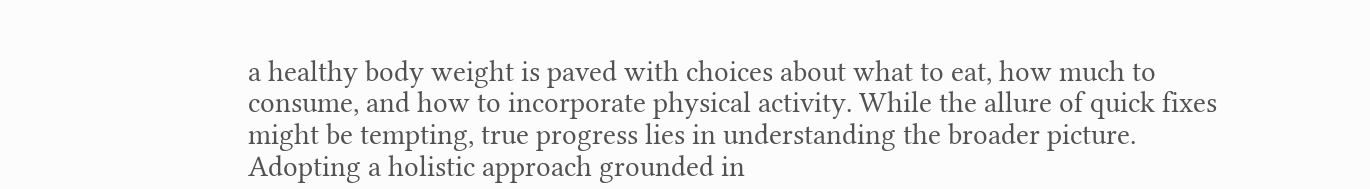a healthy body weight is paved with choices about what to eat, how much to consume, and how to incorporate physical activity. While the allure of quick fixes might be tempting, true progress lies in understanding the broader picture. Adopting a holistic approach grounded in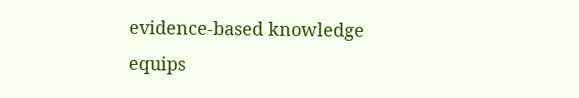evidence-based knowledge equips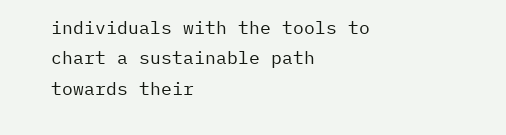individuals with the tools to chart a sustainable path towards their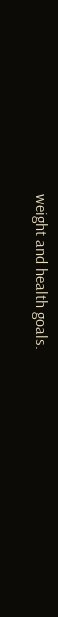weight and health goals.